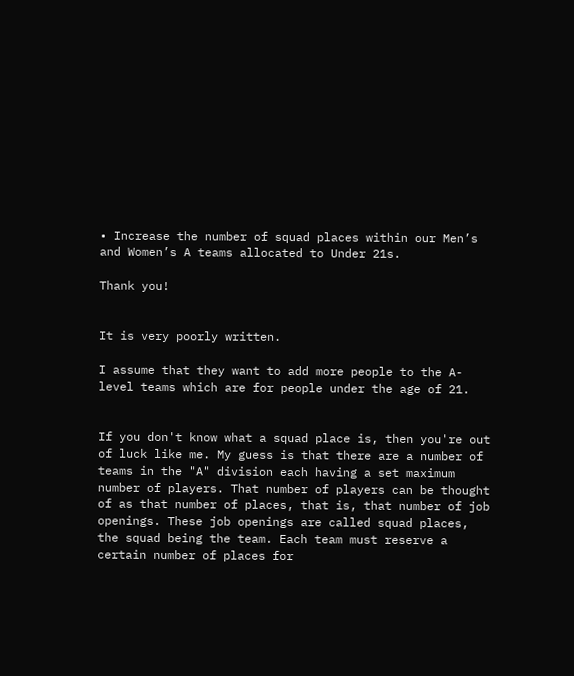• Increase the number of squad places within our Men’s and Women’s A teams allocated to Under 21s.

Thank you!


It is very poorly written.

I assume that they want to add more people to the A-level teams which are for people under the age of 21.


If you don't know what a squad place is, then you're out of luck like me. My guess is that there are a number of teams in the "A" division each having a set maximum number of players. That number of players can be thought of as that number of places, that is, that number of job openings. These job openings are called squad places, the squad being the team. Each team must reserve a certain number of places for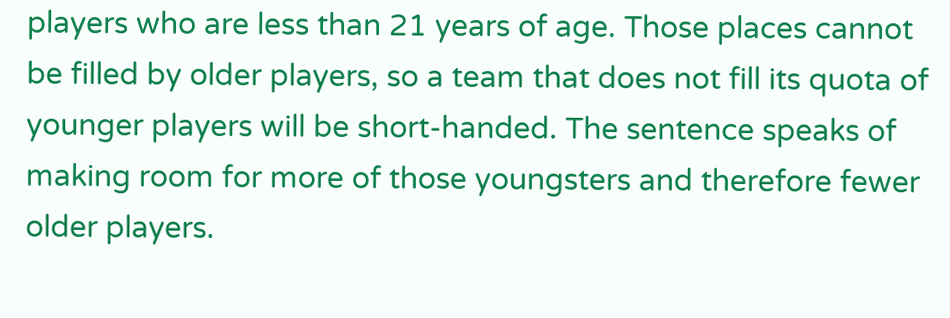players who are less than 21 years of age. Those places cannot be filled by older players, so a team that does not fill its quota of younger players will be short-handed. The sentence speaks of making room for more of those youngsters and therefore fewer older players.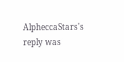AlpheccaStars's reply was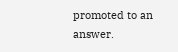promoted to an answer.